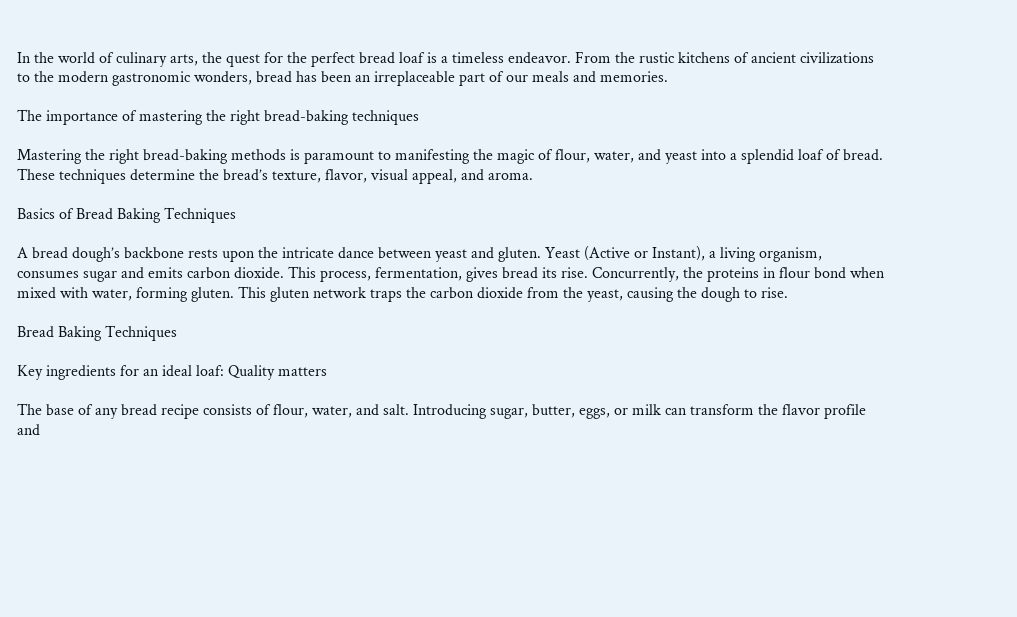In the world of culinary arts, the quest for the perfect bread loaf is a timeless endeavor. From the rustic kitchens of ancient civilizations to the modern gastronomic wonders, bread has been an irreplaceable part of our meals and memories.

The importance of mastering the right bread-baking techniques

Mastering the right bread-baking methods is paramount to manifesting the magic of flour, water, and yeast into a splendid loaf of bread. These techniques determine the bread’s texture, flavor, visual appeal, and aroma.

Basics of Bread Baking Techniques

A bread dough’s backbone rests upon the intricate dance between yeast and gluten. Yeast (Active or Instant), a living organism, consumes sugar and emits carbon dioxide. This process, fermentation, gives bread its rise. Concurrently, the proteins in flour bond when mixed with water, forming gluten. This gluten network traps the carbon dioxide from the yeast, causing the dough to rise.

Bread Baking Techniques

Key ingredients for an ideal loaf: Quality matters

The base of any bread recipe consists of flour, water, and salt. Introducing sugar, butter, eggs, or milk can transform the flavor profile and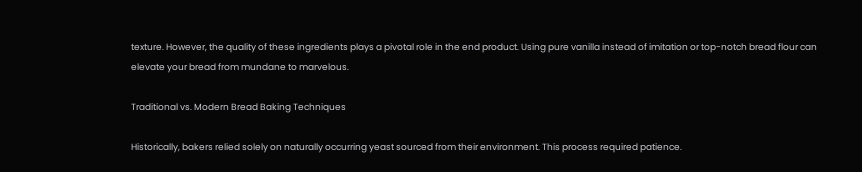texture. However, the quality of these ingredients plays a pivotal role in the end product. Using pure vanilla instead of imitation or top-notch bread flour can elevate your bread from mundane to marvelous.

Traditional vs. Modern Bread Baking Techniques

Historically, bakers relied solely on naturally occurring yeast sourced from their environment. This process required patience.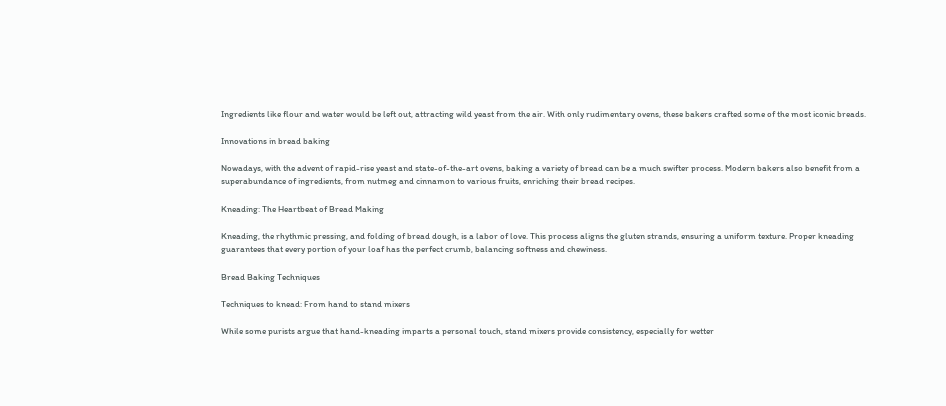Ingredients like flour and water would be left out, attracting wild yeast from the air. With only rudimentary ovens, these bakers crafted some of the most iconic breads.

Innovations in bread baking

Nowadays, with the advent of rapid-rise yeast and state-of-the-art ovens, baking a variety of bread can be a much swifter process. Modern bakers also benefit from a superabundance of ingredients, from nutmeg and cinnamon to various fruits, enriching their bread recipes.

Kneading: The Heartbeat of Bread Making

Kneading, the rhythmic pressing, and folding of bread dough, is a labor of love. This process aligns the gluten strands, ensuring a uniform texture. Proper kneading guarantees that every portion of your loaf has the perfect crumb, balancing softness and chewiness.

Bread Baking Techniques

Techniques to knead: From hand to stand mixers

While some purists argue that hand-kneading imparts a personal touch, stand mixers provide consistency, especially for wetter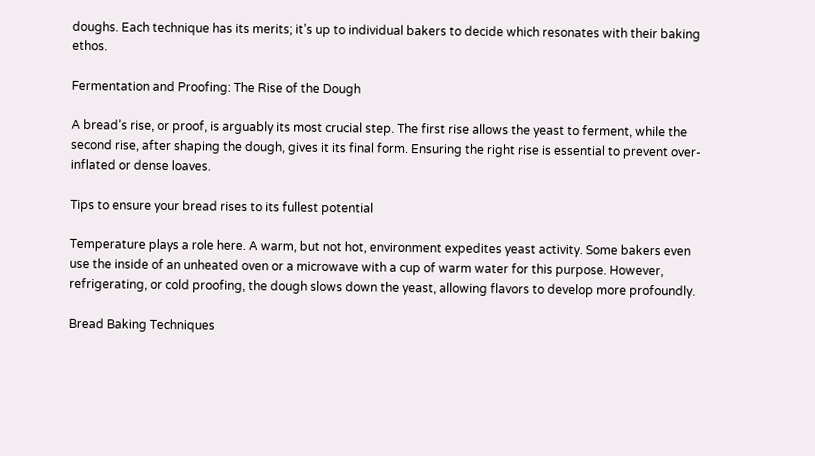doughs. Each technique has its merits; it’s up to individual bakers to decide which resonates with their baking ethos.

Fermentation and Proofing: The Rise of the Dough

A bread’s rise, or proof, is arguably its most crucial step. The first rise allows the yeast to ferment, while the second rise, after shaping the dough, gives it its final form. Ensuring the right rise is essential to prevent over-inflated or dense loaves.

Tips to ensure your bread rises to its fullest potential

Temperature plays a role here. A warm, but not hot, environment expedites yeast activity. Some bakers even use the inside of an unheated oven or a microwave with a cup of warm water for this purpose. However, refrigerating, or cold proofing, the dough slows down the yeast, allowing flavors to develop more profoundly.

Bread Baking Techniques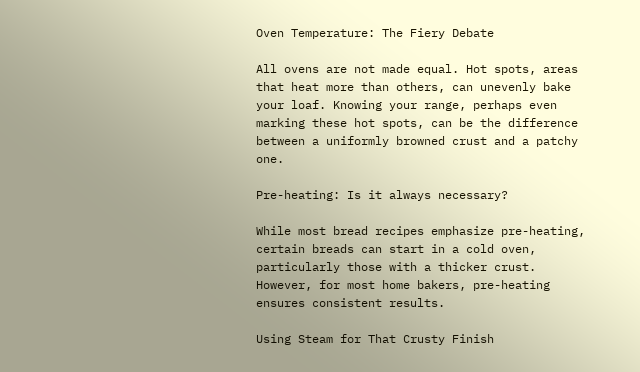Oven Temperature: The Fiery Debate

All ovens are not made equal. Hot spots, areas that heat more than others, can unevenly bake your loaf. Knowing your range, perhaps even marking these hot spots, can be the difference between a uniformly browned crust and a patchy one.

Pre-heating: Is it always necessary?

While most bread recipes emphasize pre-heating, certain breads can start in a cold oven, particularly those with a thicker crust. However, for most home bakers, pre-heating ensures consistent results.

Using Steam for That Crusty Finish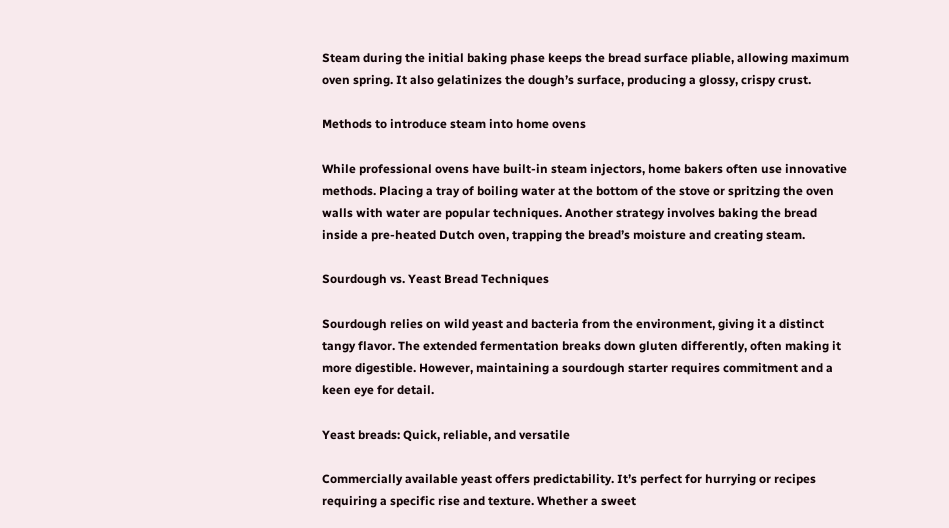Steam during the initial baking phase keeps the bread surface pliable, allowing maximum oven spring. It also gelatinizes the dough’s surface, producing a glossy, crispy crust.

Methods to introduce steam into home ovens

While professional ovens have built-in steam injectors, home bakers often use innovative methods. Placing a tray of boiling water at the bottom of the stove or spritzing the oven walls with water are popular techniques. Another strategy involves baking the bread inside a pre-heated Dutch oven, trapping the bread’s moisture and creating steam.

Sourdough vs. Yeast Bread Techniques

Sourdough relies on wild yeast and bacteria from the environment, giving it a distinct tangy flavor. The extended fermentation breaks down gluten differently, often making it more digestible. However, maintaining a sourdough starter requires commitment and a keen eye for detail.

Yeast breads: Quick, reliable, and versatile

Commercially available yeast offers predictability. It’s perfect for hurrying or recipes requiring a specific rise and texture. Whether a sweet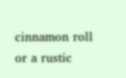cinnamon roll or a rustic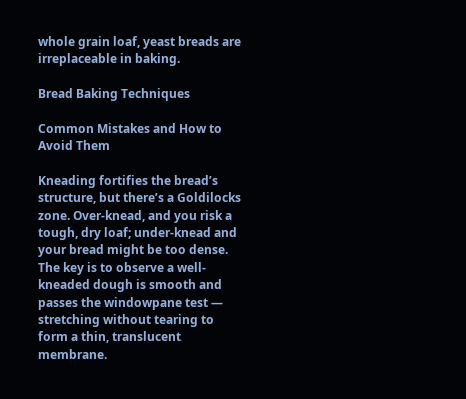whole grain loaf, yeast breads are irreplaceable in baking.

Bread Baking Techniques

Common Mistakes and How to Avoid Them

Kneading fortifies the bread’s structure, but there’s a Goldilocks zone. Over-knead, and you risk a tough, dry loaf; under-knead and your bread might be too dense. The key is to observe a well-kneaded dough is smooth and passes the windowpane test — stretching without tearing to form a thin, translucent membrane.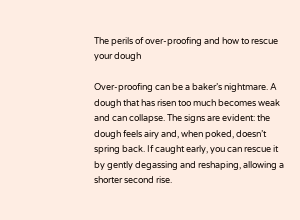The perils of over-proofing and how to rescue your dough

Over-proofing can be a baker’s nightmare. A dough that has risen too much becomes weak and can collapse. The signs are evident: the dough feels airy and, when poked, doesn’t spring back. If caught early, you can rescue it by gently degassing and reshaping, allowing a shorter second rise.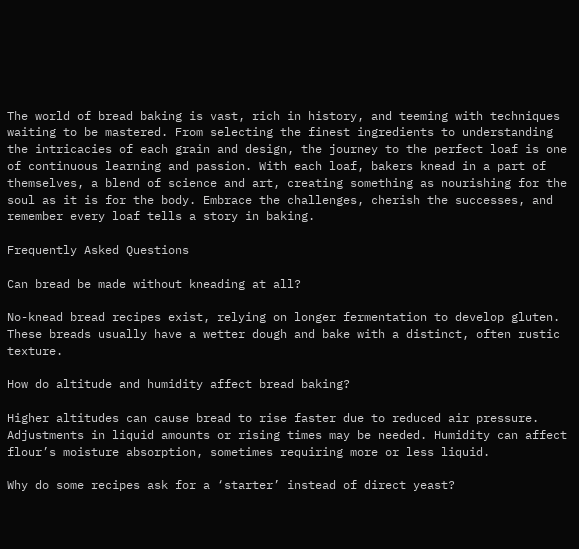The world of bread baking is vast, rich in history, and teeming with techniques waiting to be mastered. From selecting the finest ingredients to understanding the intricacies of each grain and design, the journey to the perfect loaf is one of continuous learning and passion. With each loaf, bakers knead in a part of themselves, a blend of science and art, creating something as nourishing for the soul as it is for the body. Embrace the challenges, cherish the successes, and remember every loaf tells a story in baking.

Frequently Asked Questions

Can bread be made without kneading at all?

No-knead bread recipes exist, relying on longer fermentation to develop gluten. These breads usually have a wetter dough and bake with a distinct, often rustic texture.

How do altitude and humidity affect bread baking?

Higher altitudes can cause bread to rise faster due to reduced air pressure. Adjustments in liquid amounts or rising times may be needed. Humidity can affect flour’s moisture absorption, sometimes requiring more or less liquid.

Why do some recipes ask for a ‘starter’ instead of direct yeast?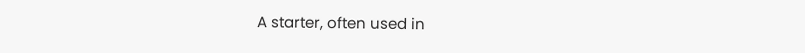A starter, often used in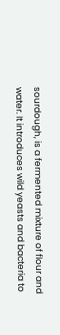sourdough, is a fermented mixture of flour and water. It introduces wild yeasts and bacteria to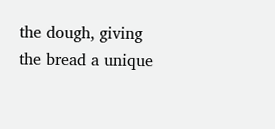the dough, giving the bread a unique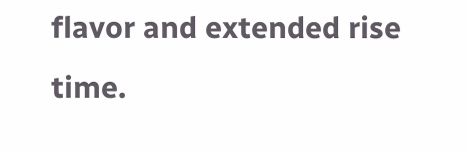flavor and extended rise time.